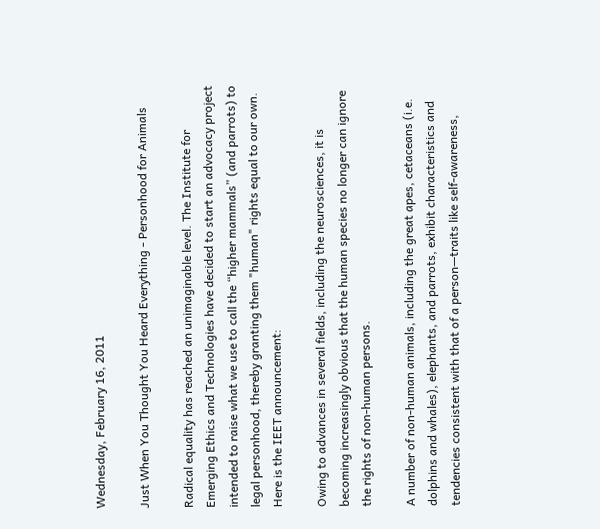Wednesday, February 16, 2011

Just When You Thought You Heard Everything - Personhood for Animals

Radical equality has reached an unimaginable level. The Institute for Emerging Ethics and Technologies have decided to start an advocacy project intended to raise what we use to call the “higher mammals” (and parrots) to legal personhood, thereby granting them "human" rights equal to our own.
Here is the IEET announcement:

Owing to advances in several fields, including the neurosciences, it is becoming increasingly obvious that the human species no longer can ignore the rights of non-human persons.

A number of non-human animals, including the great apes, cetaceans (i.e. dolphins and whales), elephants, and parrots, exhibit characteristics and tendencies consistent with that of a person—traits like self-awareness,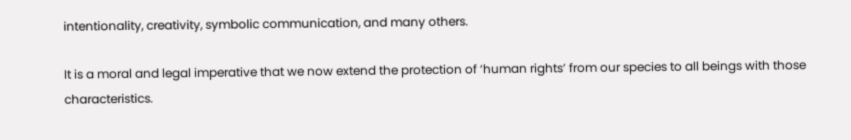intentionality, creativity, symbolic communication, and many others.

It is a moral and legal imperative that we now extend the protection of ‘human rights’ from our species to all beings with those characteristics.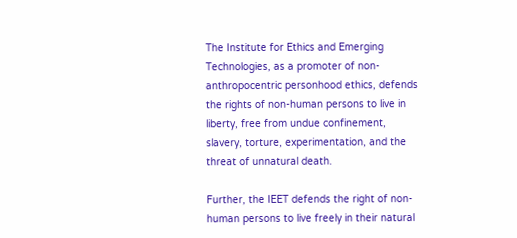The Institute for Ethics and Emerging Technologies, as a promoter of non-anthropocentric personhood ethics, defends the rights of non-human persons to live in liberty, free from undue confinement, slavery, torture, experimentation, and the threat of unnatural death.

Further, the IEET defends the right of non-human persons to live freely in their natural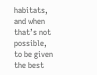habitats, and when that’s not possible, to be given the best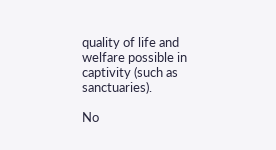quality of life and welfare possible in captivity (such as sanctuaries).

No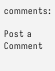comments:

Post a Comment